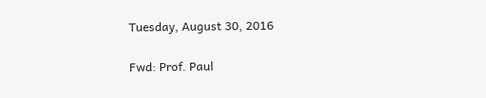Tuesday, August 30, 2016

Fwd: Prof. Paul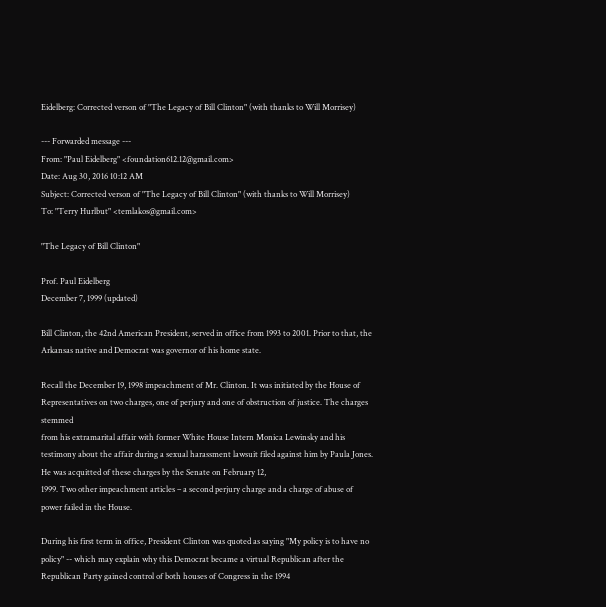Eidelberg: Corrected verson of "The Legacy of Bill Clinton" (with thanks to Will Morrisey)

--- Forwarded message ---
From: "Paul Eidelberg" <foundation612.12@gmail.com>
Date: Aug 30, 2016 10:12 AM
Subject: Corrected verson of "The Legacy of Bill Clinton" (with thanks to Will Morrisey)
To: "Terry Hurlbut" <temlakos@gmail.com>

"The Legacy of Bill Clinton"

Prof. Paul Eidelberg
December 7, 1999 (updated)

Bill Clinton, the 42nd American President, served in office from 1993 to 2001. Prior to that, the Arkansas native and Democrat was governor of his home state.

Recall the December 19, 1998 impeachment of Mr. Clinton. It was initiated by the House of Representatives on two charges, one of perjury and one of obstruction of justice. The charges stemmed
from his extramarital affair with former White House Intern Monica Lewinsky and his testimony about the affair during a sexual harassment lawsuit filed against him by Paula Jones. He was acquitted of these charges by the Senate on February 12,
1999. Two other impeachment articles – a second perjury charge and a charge of abuse of power failed in the House.

During his first term in office, President Clinton was quoted as saying "My policy is to have no policy" -- which may explain why this Democrat became a virtual Republican after the Republican Party gained control of both houses of Congress in the 1994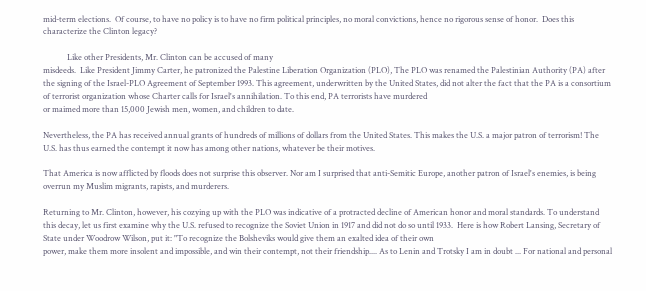mid-term elections.  Of course, to have no policy is to have no firm political principles, no moral convictions, hence no rigorous sense of honor.  Does this characterize the Clinton legacy?

            Like other Presidents, Mr. Clinton can be accused of many
misdeeds.  Like President Jimmy Carter, he patronized the Palestine Liberation Organization (PLO), The PLO was renamed the Palestinian Authority (PA) after the signing of the Israel-PLO Agreement of September 1993. This agreement, underwritten by the United States, did not alter the fact that the PA is a consortium of terrorist organization whose Charter calls for Israel's annihilation. To this end, PA terrorists have murdered
or maimed more than 15,000 Jewish men, women, and children to date.

Nevertheless, the PA has received annual grants of hundreds of millions of dollars from the United States. This makes the U.S. a major patron of terrorism! The U.S. has thus earned the contempt it now has among other nations, whatever be their motives.

That America is now afflicted by floods does not surprise this observer. Nor am I surprised that anti-Semitic Europe, another patron of Israel's enemies, is being overrun my Muslim migrants, rapists, and murderers.

Returning to Mr. Clinton, however, his cozying up with the PLO was indicative of a protracted decline of American honor and moral standards. To understand this decay, let us first examine why the U.S. refused to recognize the Soviet Union in 1917 and did not do so until 1933.  Here is how Robert Lansing, Secretary of State under Woodrow Wilson, put it: "To recognize the Bolsheviks would give them an exalted idea of their own
power, make them more insolent and impossible, and win their contempt, not their friendship.... As to Lenin and Trotsky I am in doubt ... For national and personal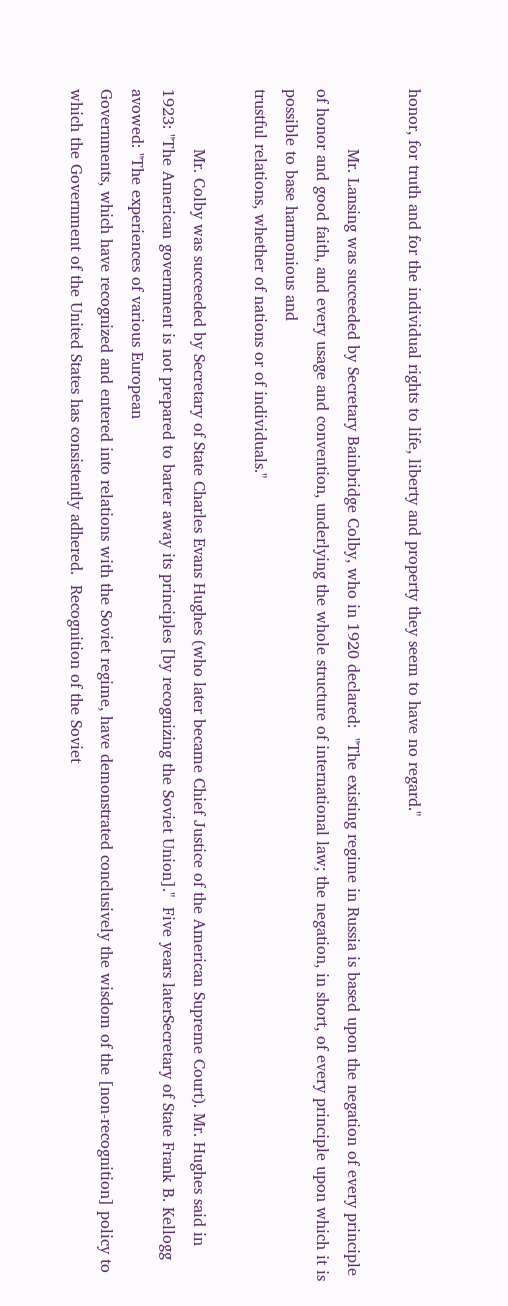honor, for truth and for the individual rights to life, liberty and property they seem to have no regard."

            Mr. Lansing was succeeded by Secretary Bainbridge Colby, who in 1920 declared:  "The existing regime in Russia is based upon the negation of every principle of honor and good faith, and every usage and convention, underlying the whole structure of international law; the negation, in short, of every principle upon which it is possible to base harmonious and
trustful relations, whether of nations or of individuals."

            Mr. Colby was succeeded by Secretary of State Charles Evans Hughes (who later became Chief Justice of the American Supreme Court). Mr. Hughes said in 1923: "The American government is not prepared to barter away its principles [by recognizing the Soviet Union]."  Five years laterSecretary of State Frank B. Kellogg avowed: "The experiences of various European
Governments, which have recognized and entered into relations with the Soviet regime, have demonstrated conclusively the wisdom of the [non-recognition] policy to which the Government of the United States has consistently adhered.  Recognition of the Soviet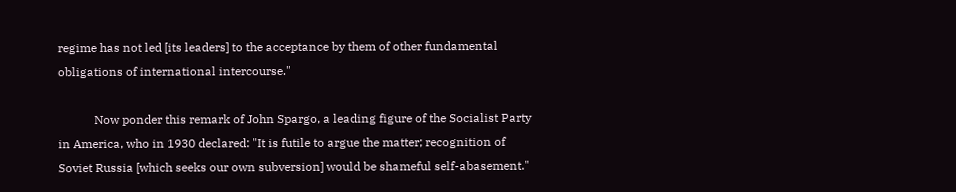regime has not led [its leaders] to the acceptance by them of other fundamental obligations of international intercourse."

            Now ponder this remark of John Spargo, a leading figure of the Socialist Party in America, who in 1930 declared: "It is futile to argue the matter; recognition of Soviet Russia [which seeks our own subversion] would be shameful self-abasement."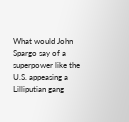What would John Spargo say of a superpower like the U.S. appeasing a Lilliputian gang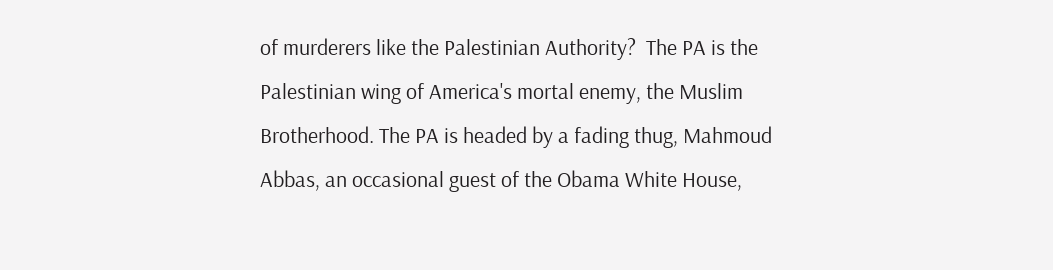of murderers like the Palestinian Authority?  The PA is the Palestinian wing of America's mortal enemy, the Muslim Brotherhood. The PA is headed by a fading thug, Mahmoud Abbas, an occasional guest of the Obama White House,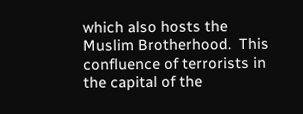which also hosts the Muslim Brotherhood.  This confluence of terrorists in the capital of the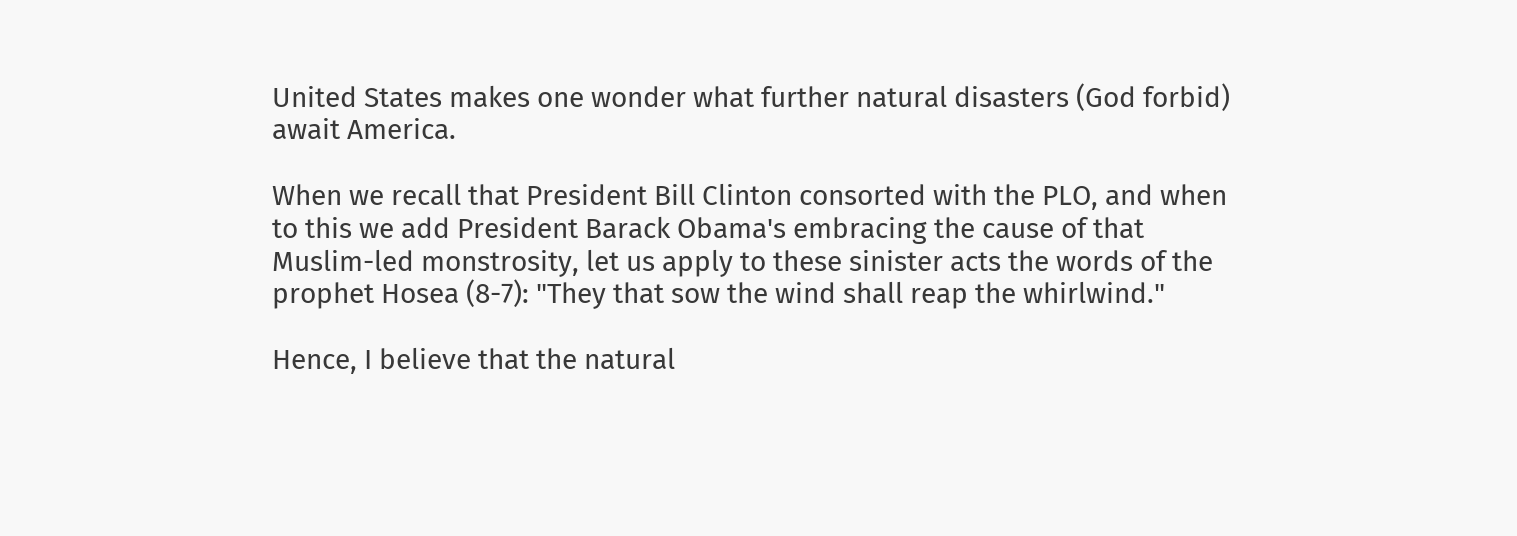United States makes one wonder what further natural disasters (God forbid) await America.

When we recall that President Bill Clinton consorted with the PLO, and when to this we add President Barack Obama's embracing the cause of that Muslim-led monstrosity, let us apply to these sinister acts the words of the prophet Hosea (8-7): "They that sow the wind shall reap the whirlwind."

Hence, I believe that the natural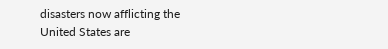disasters now afflicting the United States are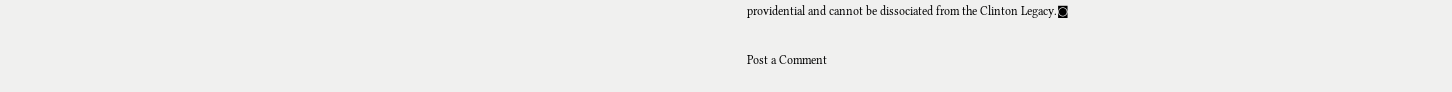providential and cannot be dissociated from the Clinton Legacy.◙

Post a Comment